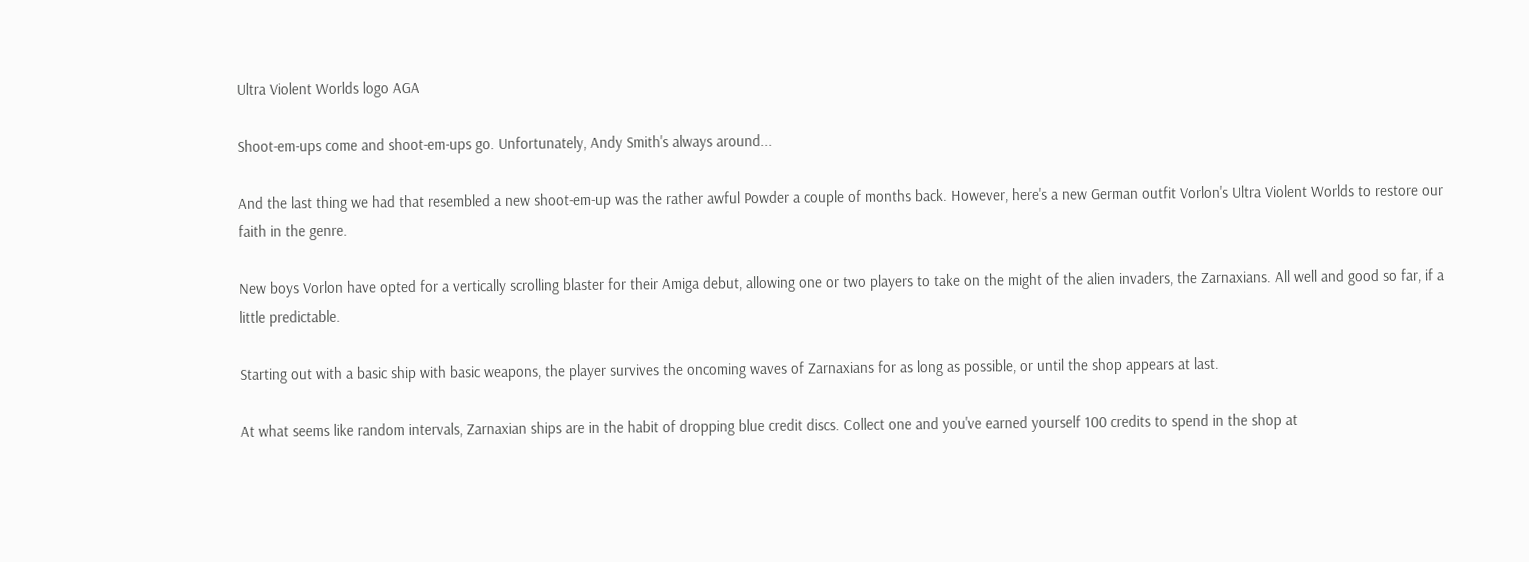Ultra Violent Worlds logo AGA

Shoot-em-ups come and shoot-em-ups go. Unfortunately, Andy Smith's always around...

And the last thing we had that resembled a new shoot-em-up was the rather awful Powder a couple of months back. However, here's a new German outfit Vorlon's Ultra Violent Worlds to restore our faith in the genre.

New boys Vorlon have opted for a vertically scrolling blaster for their Amiga debut, allowing one or two players to take on the might of the alien invaders, the Zarnaxians. All well and good so far, if a little predictable.

Starting out with a basic ship with basic weapons, the player survives the oncoming waves of Zarnaxians for as long as possible, or until the shop appears at last.

At what seems like random intervals, Zarnaxian ships are in the habit of dropping blue credit discs. Collect one and you've earned yourself 100 credits to spend in the shop at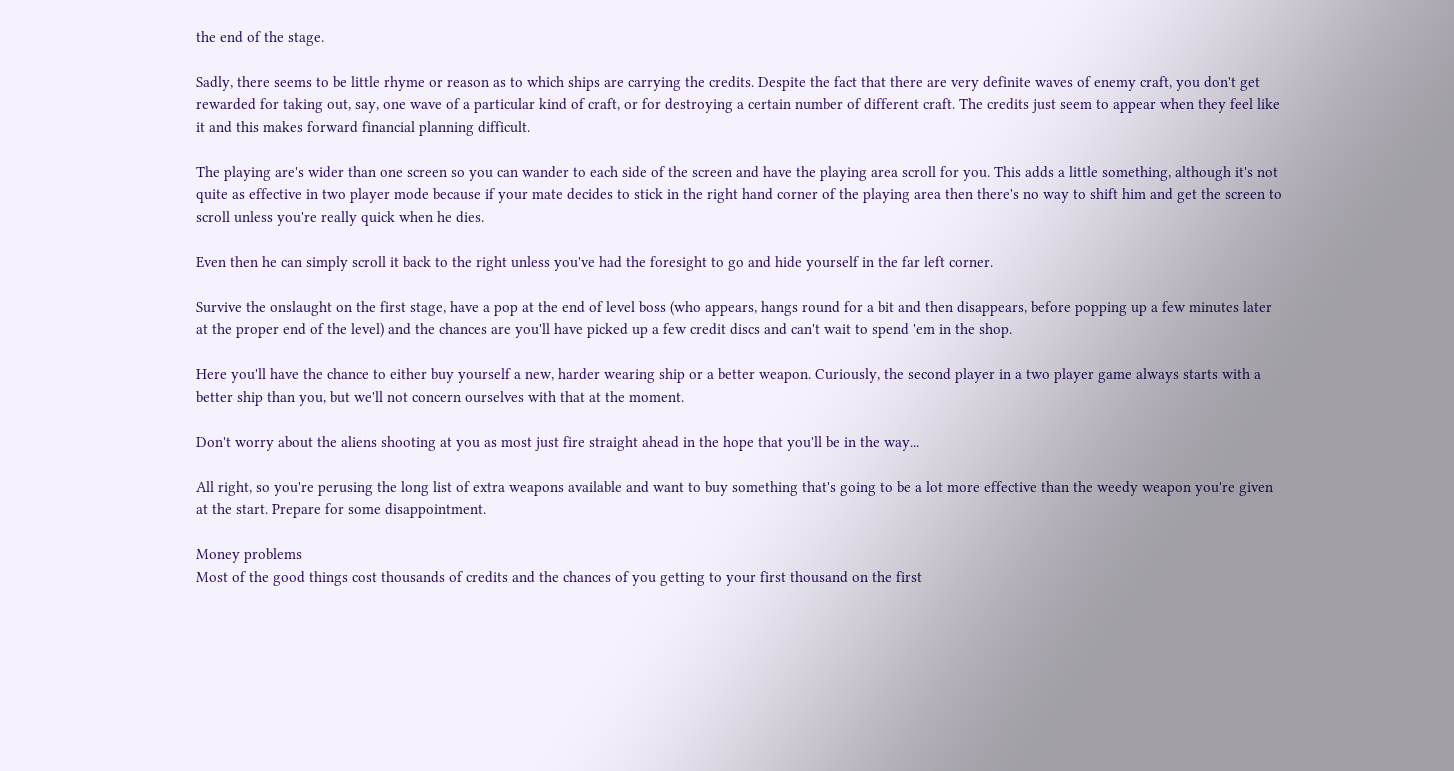the end of the stage.

Sadly, there seems to be little rhyme or reason as to which ships are carrying the credits. Despite the fact that there are very definite waves of enemy craft, you don't get rewarded for taking out, say, one wave of a particular kind of craft, or for destroying a certain number of different craft. The credits just seem to appear when they feel like it and this makes forward financial planning difficult.

The playing are's wider than one screen so you can wander to each side of the screen and have the playing area scroll for you. This adds a little something, although it's not quite as effective in two player mode because if your mate decides to stick in the right hand corner of the playing area then there's no way to shift him and get the screen to scroll unless you're really quick when he dies.

Even then he can simply scroll it back to the right unless you've had the foresight to go and hide yourself in the far left corner.

Survive the onslaught on the first stage, have a pop at the end of level boss (who appears, hangs round for a bit and then disappears, before popping up a few minutes later at the proper end of the level) and the chances are you'll have picked up a few credit discs and can't wait to spend 'em in the shop.

Here you'll have the chance to either buy yourself a new, harder wearing ship or a better weapon. Curiously, the second player in a two player game always starts with a better ship than you, but we'll not concern ourselves with that at the moment.

Don't worry about the aliens shooting at you as most just fire straight ahead in the hope that you'll be in the way...

All right, so you're perusing the long list of extra weapons available and want to buy something that's going to be a lot more effective than the weedy weapon you're given at the start. Prepare for some disappointment.

Money problems
Most of the good things cost thousands of credits and the chances of you getting to your first thousand on the first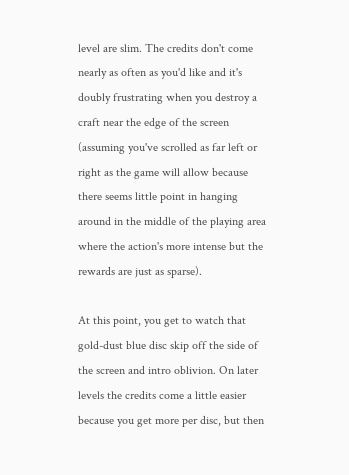level are slim. The credits don't come nearly as often as you'd like and it's doubly frustrating when you destroy a craft near the edge of the screen (assuming you've scrolled as far left or right as the game will allow because there seems little point in hanging around in the middle of the playing area where the action's more intense but the rewards are just as sparse).

At this point, you get to watch that gold-dust blue disc skip off the side of the screen and intro oblivion. On later levels the credits come a little easier because you get more per disc, but then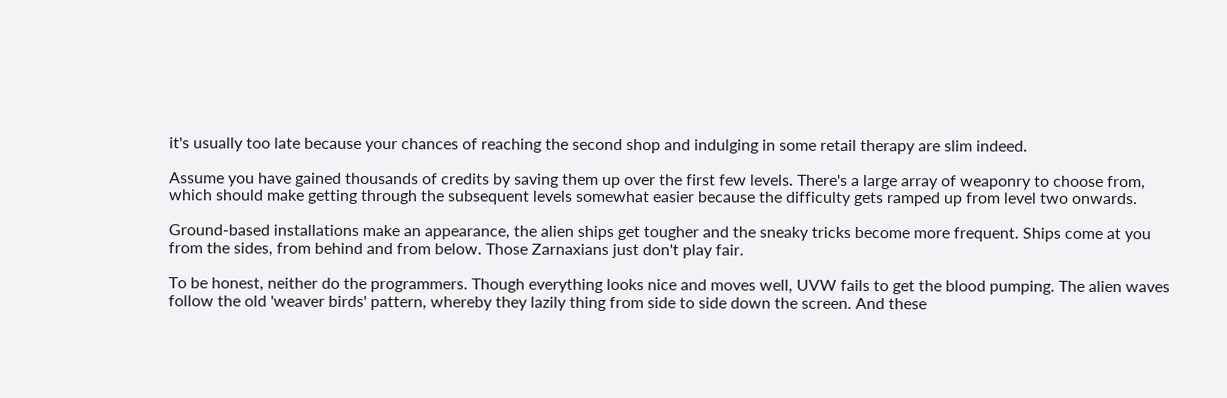it's usually too late because your chances of reaching the second shop and indulging in some retail therapy are slim indeed.

Assume you have gained thousands of credits by saving them up over the first few levels. There's a large array of weaponry to choose from, which should make getting through the subsequent levels somewhat easier because the difficulty gets ramped up from level two onwards.

Ground-based installations make an appearance, the alien ships get tougher and the sneaky tricks become more frequent. Ships come at you from the sides, from behind and from below. Those Zarnaxians just don't play fair.

To be honest, neither do the programmers. Though everything looks nice and moves well, UVW fails to get the blood pumping. The alien waves follow the old 'weaver birds' pattern, whereby they lazily thing from side to side down the screen. And these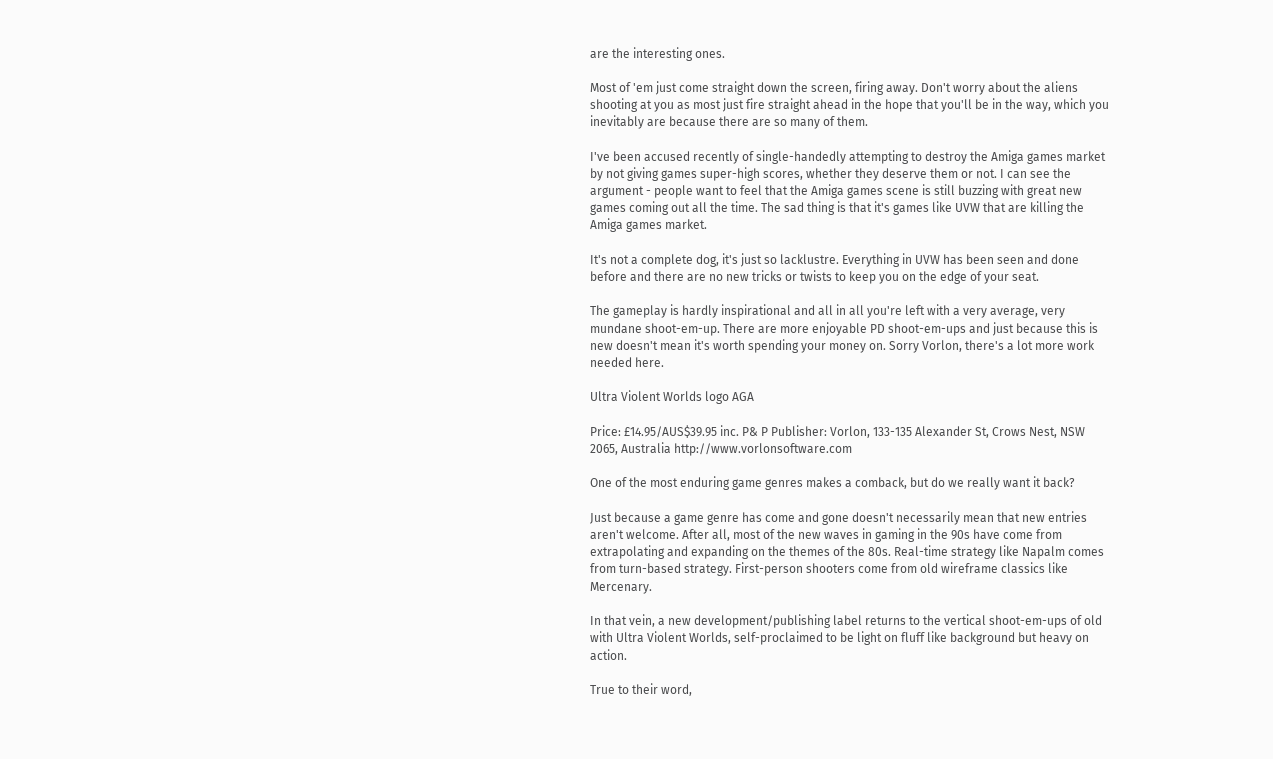are the interesting ones.

Most of 'em just come straight down the screen, firing away. Don't worry about the aliens shooting at you as most just fire straight ahead in the hope that you'll be in the way, which you inevitably are because there are so many of them.

I've been accused recently of single-handedly attempting to destroy the Amiga games market by not giving games super-high scores, whether they deserve them or not. I can see the argument - people want to feel that the Amiga games scene is still buzzing with great new games coming out all the time. The sad thing is that it's games like UVW that are killing the Amiga games market.

It's not a complete dog, it's just so lacklustre. Everything in UVW has been seen and done before and there are no new tricks or twists to keep you on the edge of your seat.

The gameplay is hardly inspirational and all in all you're left with a very average, very mundane shoot-em-up. There are more enjoyable PD shoot-em-ups and just because this is new doesn't mean it's worth spending your money on. Sorry Vorlon, there's a lot more work needed here.

Ultra Violent Worlds logo AGA

Price: £14.95/AUS$39.95 inc. P& P Publisher: Vorlon, 133-135 Alexander St, Crows Nest, NSW 2065, Australia http://www.vorlonsoftware.com

One of the most enduring game genres makes a comback, but do we really want it back?

Just because a game genre has come and gone doesn't necessarily mean that new entries aren't welcome. After all, most of the new waves in gaming in the 90s have come from extrapolating and expanding on the themes of the 80s. Real-time strategy like Napalm comes from turn-based strategy. First-person shooters come from old wireframe classics like Mercenary.

In that vein, a new development/publishing label returns to the vertical shoot-em-ups of old with Ultra Violent Worlds, self-proclaimed to be light on fluff like background but heavy on action.

True to their word,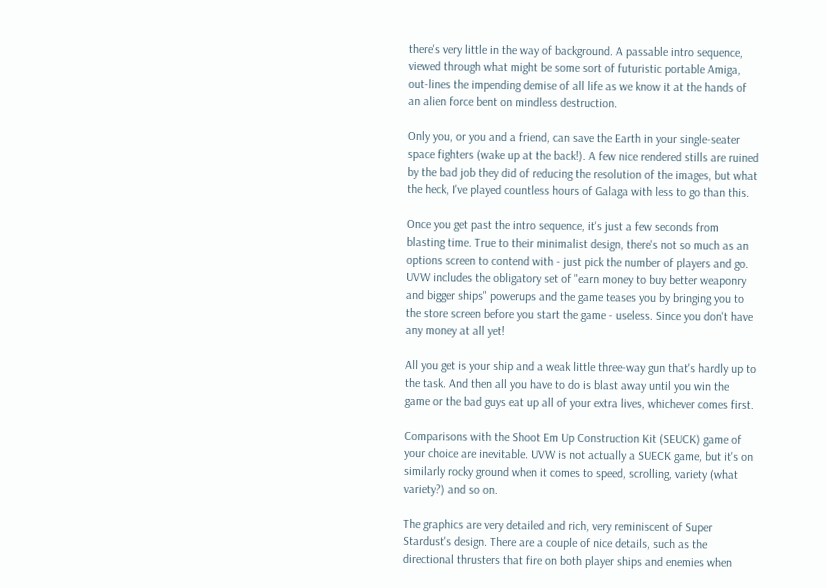there's very little in the way of background. A passable intro sequence, viewed through what might be some sort of futuristic portable Amiga, out-lines the impending demise of all life as we know it at the hands of an alien force bent on mindless destruction.

Only you, or you and a friend, can save the Earth in your single-seater space fighters (wake up at the back!). A few nice rendered stills are ruined by the bad job they did of reducing the resolution of the images, but what the heck, I've played countless hours of Galaga with less to go than this.

Once you get past the intro sequence, it's just a few seconds from blasting time. True to their minimalist design, there's not so much as an options screen to contend with - just pick the number of players and go. UVW includes the obligatory set of "earn money to buy better weaponry and bigger ships" powerups and the game teases you by bringing you to the store screen before you start the game - useless. Since you don't have any money at all yet!

All you get is your ship and a weak little three-way gun that's hardly up to the task. And then all you have to do is blast away until you win the game or the bad guys eat up all of your extra lives, whichever comes first.

Comparisons with the Shoot Em Up Construction Kit (SEUCK) game of your choice are inevitable. UVW is not actually a SUECK game, but it's on similarly rocky ground when it comes to speed, scrolling, variety (what variety?) and so on.

The graphics are very detailed and rich, very reminiscent of Super Stardust's design. There are a couple of nice details, such as the directional thrusters that fire on both player ships and enemies when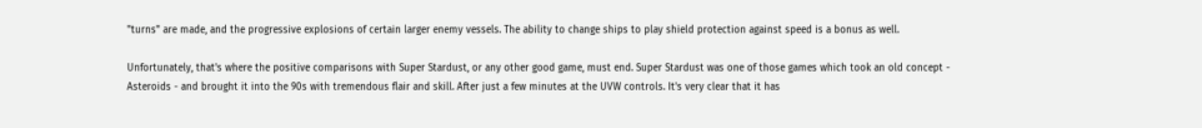"turns" are made, and the progressive explosions of certain larger enemy vessels. The ability to change ships to play shield protection against speed is a bonus as well.

Unfortunately, that's where the positive comparisons with Super Stardust, or any other good game, must end. Super Stardust was one of those games which took an old concept - Asteroids - and brought it into the 90s with tremendous flair and skill. After just a few minutes at the UVW controls. It's very clear that it has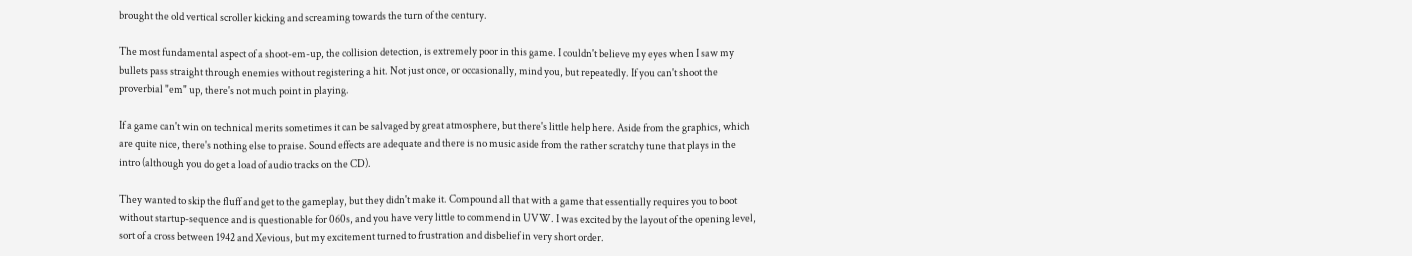brought the old vertical scroller kicking and screaming towards the turn of the century.

The most fundamental aspect of a shoot-em-up, the collision detection, is extremely poor in this game. I couldn't believe my eyes when I saw my bullets pass straight through enemies without registering a hit. Not just once, or occasionally, mind you, but repeatedly. If you can't shoot the proverbial "em" up, there's not much point in playing.

If a game can't win on technical merits sometimes it can be salvaged by great atmosphere, but there's little help here. Aside from the graphics, which are quite nice, there's nothing else to praise. Sound effects are adequate and there is no music aside from the rather scratchy tune that plays in the intro (although you do get a load of audio tracks on the CD).

They wanted to skip the fluff and get to the gameplay, but they didn't make it. Compound all that with a game that essentially requires you to boot without startup-sequence and is questionable for 060s, and you have very little to commend in UVW. I was excited by the layout of the opening level, sort of a cross between 1942 and Xevious, but my excitement turned to frustration and disbelief in very short order.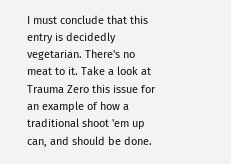I must conclude that this entry is decidedly vegetarian. There's no meat to it. Take a look at Trauma Zero this issue for an example of how a traditional shoot 'em up can, and should be done.